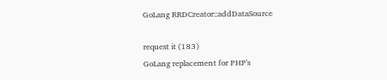GoLang RRDCreator::addDataSource

request it (183)
GoLang replacement for PHP's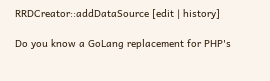RRDCreator::addDataSource [edit | history]

Do you know a GoLang replacement for PHP's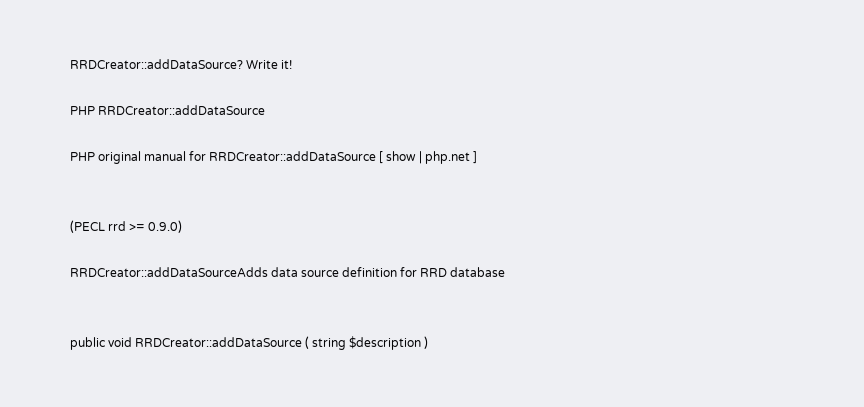RRDCreator::addDataSource? Write it!

PHP RRDCreator::addDataSource

PHP original manual for RRDCreator::addDataSource [ show | php.net ]


(PECL rrd >= 0.9.0)

RRDCreator::addDataSourceAdds data source definition for RRD database


public void RRDCreator::addDataSource ( string $description )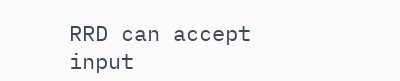RRD can accept input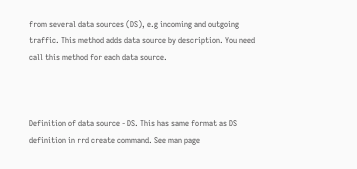from several data sources (DS), e.g incoming and outgoing traffic. This method adds data source by description. You need call this method for each data source.



Definition of data source - DS. This has same format as DS definition in rrd create command. See man page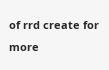of rrd create for more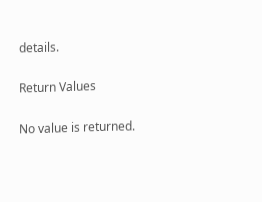details.

Return Values

No value is returned.